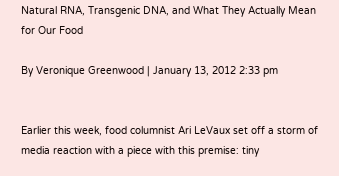Natural RNA, Transgenic DNA, and What They Actually Mean for Our Food

By Veronique Greenwood | January 13, 2012 2:33 pm


Earlier this week, food columnist Ari LeVaux set off a storm of media reaction with a piece with this premise: tiny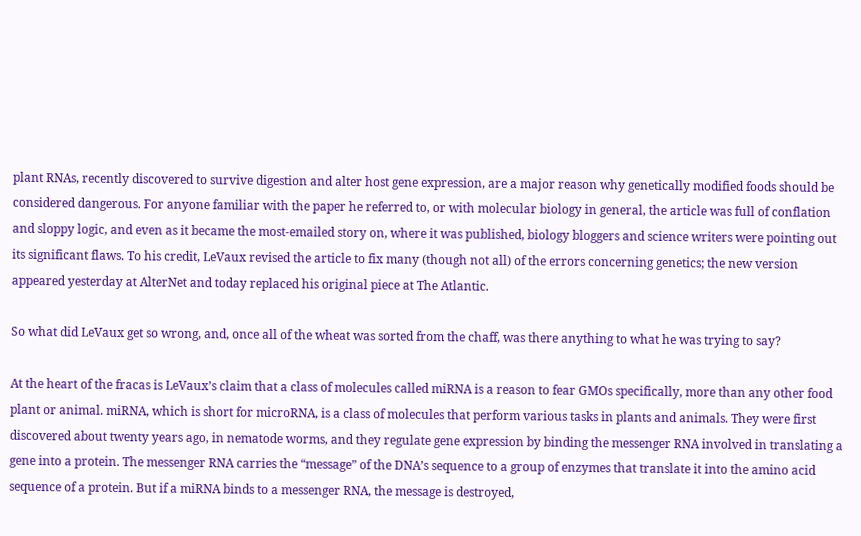plant RNAs, recently discovered to survive digestion and alter host gene expression, are a major reason why genetically modified foods should be considered dangerous. For anyone familiar with the paper he referred to, or with molecular biology in general, the article was full of conflation and sloppy logic, and even as it became the most-emailed story on, where it was published, biology bloggers and science writers were pointing out its significant flaws. To his credit, LeVaux revised the article to fix many (though not all) of the errors concerning genetics; the new version appeared yesterday at AlterNet and today replaced his original piece at The Atlantic.

So what did LeVaux get so wrong, and, once all of the wheat was sorted from the chaff, was there anything to what he was trying to say?

At the heart of the fracas is LeVaux’s claim that a class of molecules called miRNA is a reason to fear GMOs specifically, more than any other food plant or animal. miRNA, which is short for microRNA, is a class of molecules that perform various tasks in plants and animals. They were first discovered about twenty years ago, in nematode worms, and they regulate gene expression by binding the messenger RNA involved in translating a gene into a protein. The messenger RNA carries the “message” of the DNA’s sequence to a group of enzymes that translate it into the amino acid sequence of a protein. But if a miRNA binds to a messenger RNA, the message is destroyed,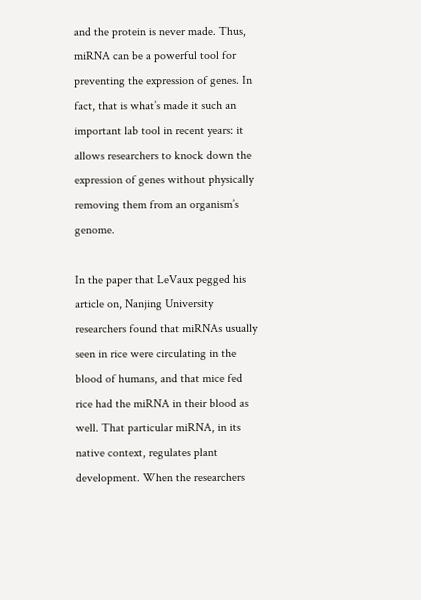and the protein is never made. Thus, miRNA can be a powerful tool for preventing the expression of genes. In fact, that is what’s made it such an important lab tool in recent years: it allows researchers to knock down the expression of genes without physically removing them from an organism’s genome.

In the paper that LeVaux pegged his article on, Nanjing University researchers found that miRNAs usually seen in rice were circulating in the blood of humans, and that mice fed rice had the miRNA in their blood as well. That particular miRNA, in its native context, regulates plant development. When the researchers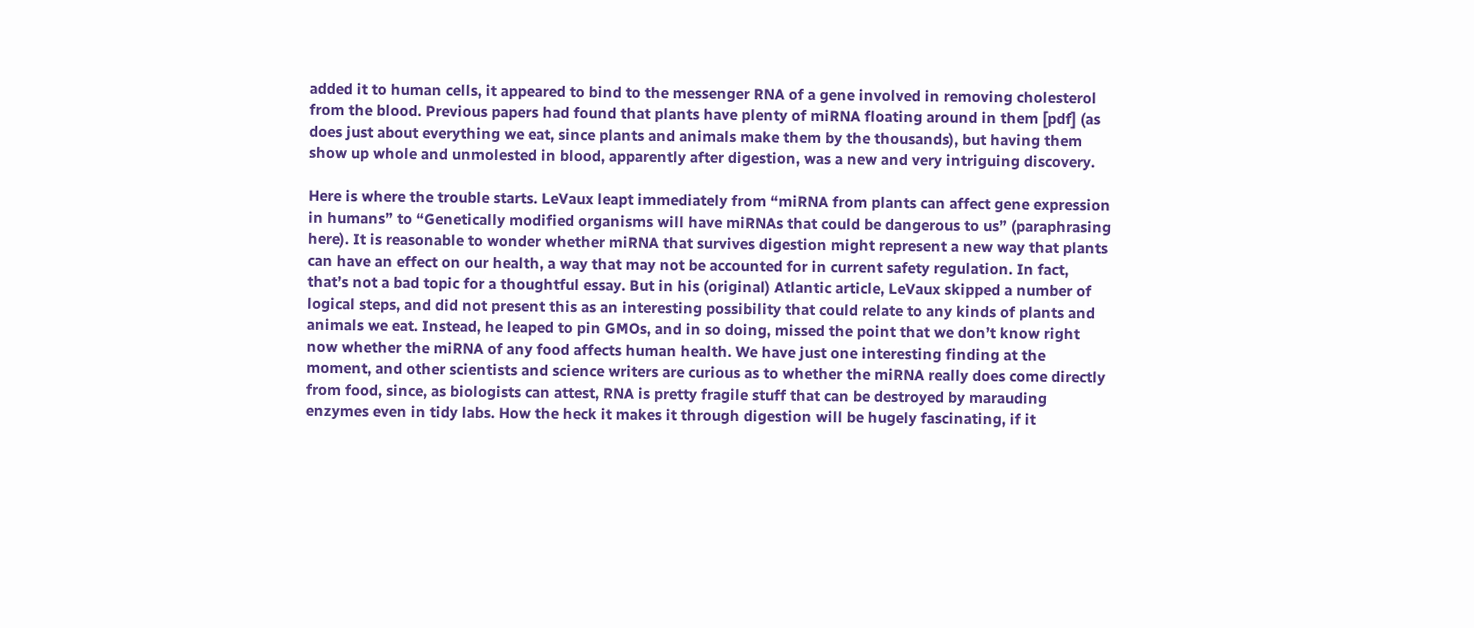added it to human cells, it appeared to bind to the messenger RNA of a gene involved in removing cholesterol from the blood. Previous papers had found that plants have plenty of miRNA floating around in them [pdf] (as does just about everything we eat, since plants and animals make them by the thousands), but having them show up whole and unmolested in blood, apparently after digestion, was a new and very intriguing discovery.

Here is where the trouble starts. LeVaux leapt immediately from “miRNA from plants can affect gene expression in humans” to “Genetically modified organisms will have miRNAs that could be dangerous to us” (paraphrasing here). It is reasonable to wonder whether miRNA that survives digestion might represent a new way that plants can have an effect on our health, a way that may not be accounted for in current safety regulation. In fact, that’s not a bad topic for a thoughtful essay. But in his (original) Atlantic article, LeVaux skipped a number of logical steps, and did not present this as an interesting possibility that could relate to any kinds of plants and animals we eat. Instead, he leaped to pin GMOs, and in so doing, missed the point that we don’t know right now whether the miRNA of any food affects human health. We have just one interesting finding at the moment, and other scientists and science writers are curious as to whether the miRNA really does come directly from food, since, as biologists can attest, RNA is pretty fragile stuff that can be destroyed by marauding enzymes even in tidy labs. How the heck it makes it through digestion will be hugely fascinating, if it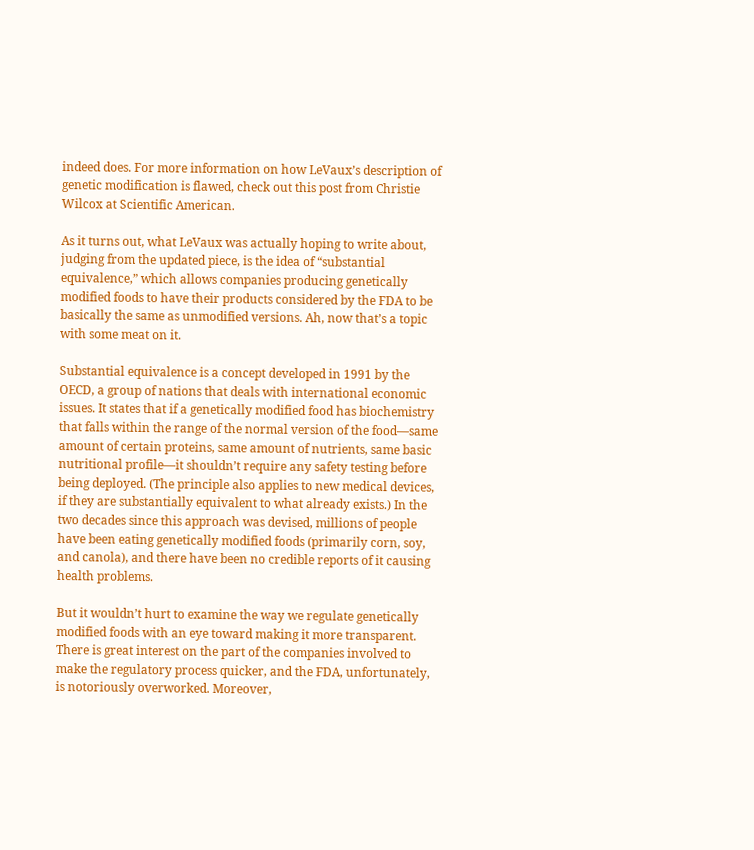indeed does. For more information on how LeVaux’s description of genetic modification is flawed, check out this post from Christie Wilcox at Scientific American.

As it turns out, what LeVaux was actually hoping to write about, judging from the updated piece, is the idea of “substantial equivalence,” which allows companies producing genetically modified foods to have their products considered by the FDA to be basically the same as unmodified versions. Ah, now that’s a topic with some meat on it.

Substantial equivalence is a concept developed in 1991 by the OECD, a group of nations that deals with international economic issues. It states that if a genetically modified food has biochemistry that falls within the range of the normal version of the food—same amount of certain proteins, same amount of nutrients, same basic nutritional profile—it shouldn’t require any safety testing before being deployed. (The principle also applies to new medical devices, if they are substantially equivalent to what already exists.) In the two decades since this approach was devised, millions of people have been eating genetically modified foods (primarily corn, soy, and canola), and there have been no credible reports of it causing health problems.

But it wouldn’t hurt to examine the way we regulate genetically modified foods with an eye toward making it more transparent. There is great interest on the part of the companies involved to make the regulatory process quicker, and the FDA, unfortunately, is notoriously overworked. Moreover,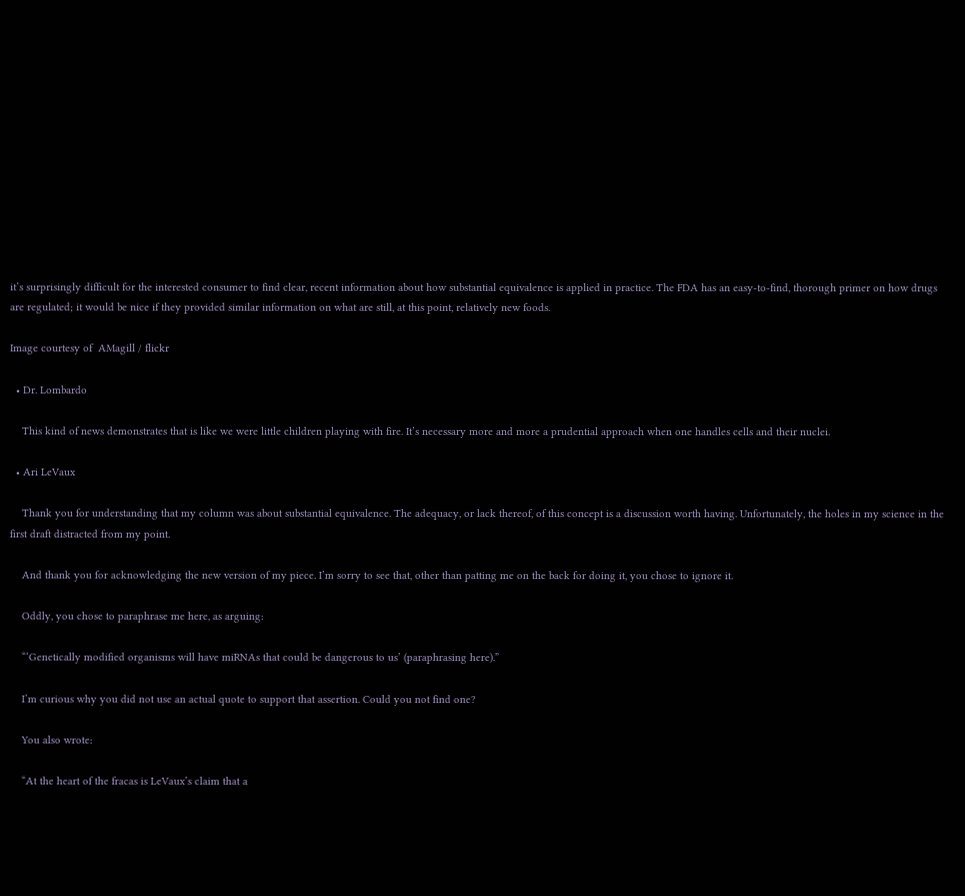it’s surprisingly difficult for the interested consumer to find clear, recent information about how substantial equivalence is applied in practice. The FDA has an easy-to-find, thorough primer on how drugs are regulated; it would be nice if they provided similar information on what are still, at this point, relatively new foods.

Image courtesy of  AMagill / flickr

  • Dr. Lombardo

    This kind of news demonstrates that is like we were little children playing with fire. It’s necessary more and more a prudential approach when one handles cells and their nuclei.

  • Ari LeVaux

    Thank you for understanding that my column was about substantial equivalence. The adequacy, or lack thereof, of this concept is a discussion worth having. Unfortunately, the holes in my science in the first draft distracted from my point.

    And thank you for acknowledging the new version of my piece. I’m sorry to see that, other than patting me on the back for doing it, you chose to ignore it.

    Oddly, you chose to paraphrase me here, as arguing:

    “‘Genetically modified organisms will have miRNAs that could be dangerous to us’ (paraphrasing here).”

    I’m curious why you did not use an actual quote to support that assertion. Could you not find one?

    You also wrote:

    “At the heart of the fracas is LeVaux’s claim that a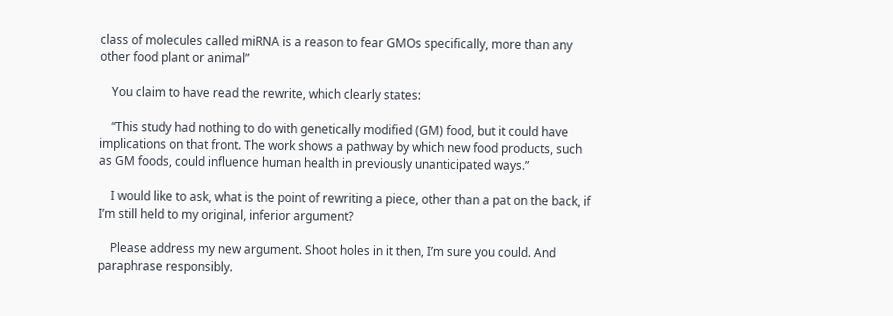class of molecules called miRNA is a reason to fear GMOs specifically, more than any other food plant or animal”

    You claim to have read the rewrite, which clearly states:

    “This study had nothing to do with genetically modified (GM) food, but it could have implications on that front. The work shows a pathway by which new food products, such as GM foods, could influence human health in previously unanticipated ways.”

    I would like to ask, what is the point of rewriting a piece, other than a pat on the back, if I’m still held to my original, inferior argument?

    Please address my new argument. Shoot holes in it then, I’m sure you could. And paraphrase responsibly.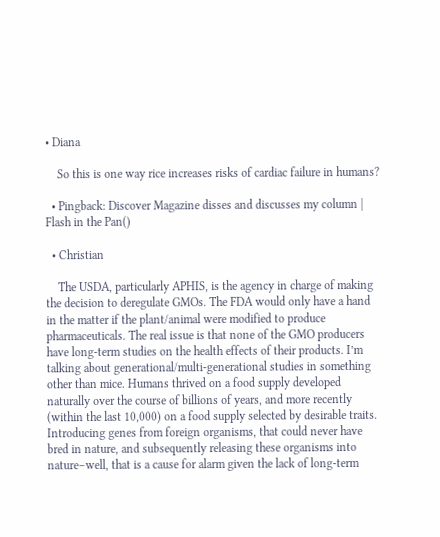• Diana

    So this is one way rice increases risks of cardiac failure in humans?

  • Pingback: Discover Magazine disses and discusses my column | Flash in the Pan()

  • Christian

    The USDA, particularly APHIS, is the agency in charge of making the decision to deregulate GMOs. The FDA would only have a hand in the matter if the plant/animal were modified to produce pharmaceuticals. The real issue is that none of the GMO producers have long-term studies on the health effects of their products. I’m talking about generational/multi-generational studies in something other than mice. Humans thrived on a food supply developed naturally over the course of billions of years, and more recently (within the last 10,000) on a food supply selected by desirable traits. Introducing genes from foreign organisms, that could never have bred in nature, and subsequently releasing these organisms into nature–well, that is a cause for alarm given the lack of long-term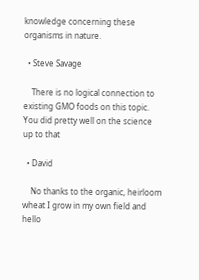knowledge concerning these organisms in nature.

  • Steve Savage

    There is no logical connection to existing GMO foods on this topic. You did pretty well on the science up to that

  • David

    No thanks to the organic, heirloom wheat I grow in my own field and hello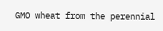GMO wheat from the perennial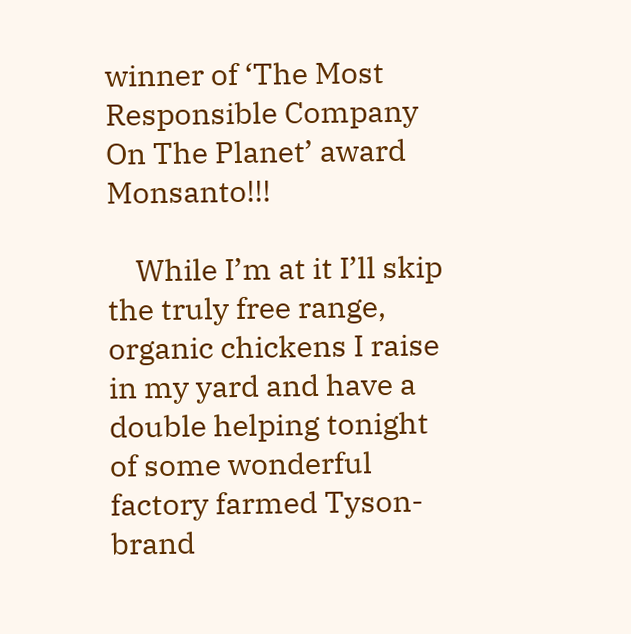winner of ‘The Most Responsible Company On The Planet’ award Monsanto!!!

    While I’m at it I’ll skip the truly free range, organic chickens I raise in my yard and have a double helping tonight of some wonderful factory farmed Tyson-brand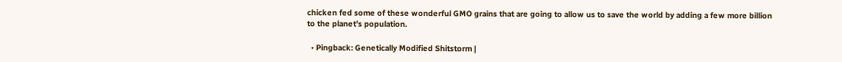chicken fed some of these wonderful GMO grains that are going to allow us to save the world by adding a few more billion to the planet’s population.

  • Pingback: Genetically Modified Shitstorm |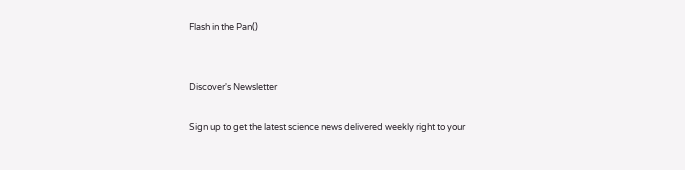Flash in the Pan()


Discover's Newsletter

Sign up to get the latest science news delivered weekly right to your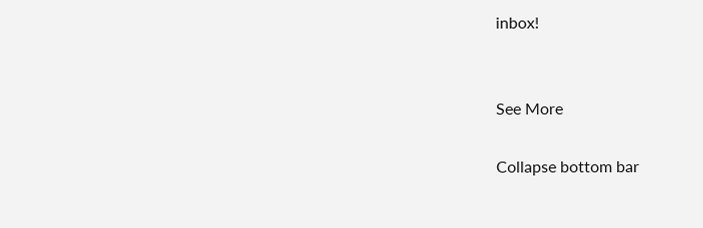inbox!


See More

Collapse bottom bar